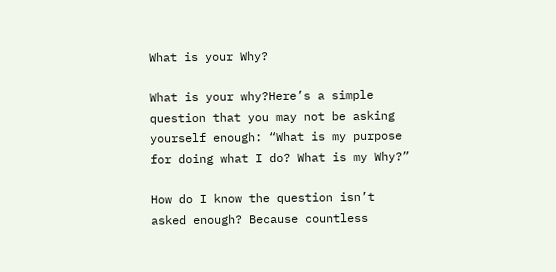What is your Why?

What is your why?Here’s a simple question that you may not be asking yourself enough: “What is my purpose for doing what I do? What is my Why?”

How do I know the question isn’t asked enough? Because countless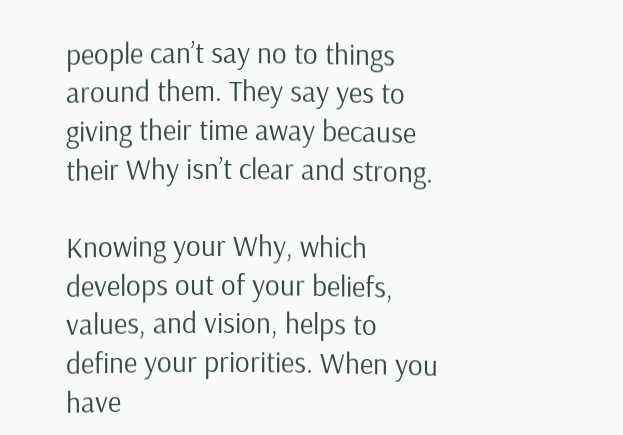people can’t say no to things around them. They say yes to giving their time away because their Why isn’t clear and strong.

Knowing your Why, which develops out of your beliefs, values, and vision, helps to define your priorities. When you have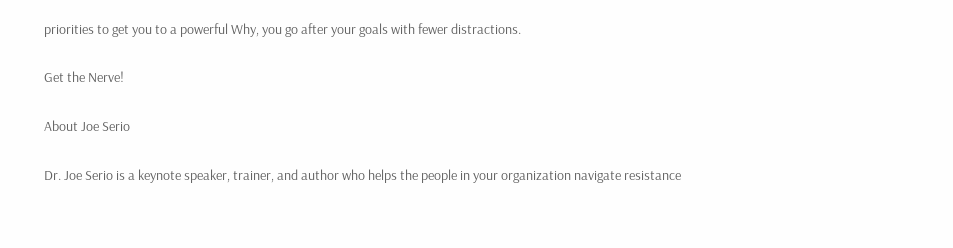priorities to get you to a powerful Why, you go after your goals with fewer distractions.

Get the Nerve!

About Joe Serio

Dr. Joe Serio is a keynote speaker, trainer, and author who helps the people in your organization navigate resistance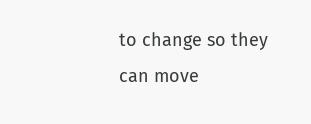to change so they can move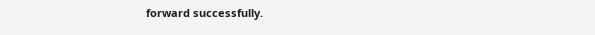forward successfully.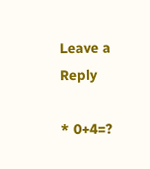Leave a Reply

* 0+4=?